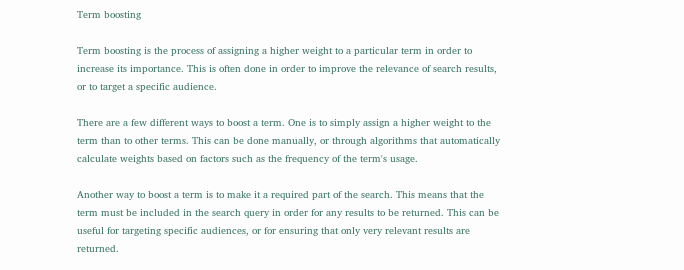Term boosting

Term boosting is the process of assigning a higher weight to a particular term in order to increase its importance. This is often done in order to improve the relevance of search results, or to target a specific audience.

There are a few different ways to boost a term. One is to simply assign a higher weight to the term than to other terms. This can be done manually, or through algorithms that automatically calculate weights based on factors such as the frequency of the term's usage.

Another way to boost a term is to make it a required part of the search. This means that the term must be included in the search query in order for any results to be returned. This can be useful for targeting specific audiences, or for ensuring that only very relevant results are returned.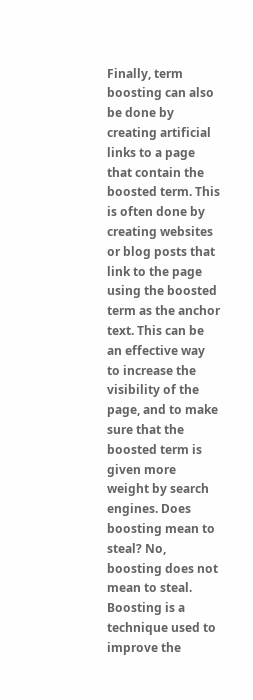Finally, term boosting can also be done by creating artificial links to a page that contain the boosted term. This is often done by creating websites or blog posts that link to the page using the boosted term as the anchor text. This can be an effective way to increase the visibility of the page, and to make sure that the boosted term is given more weight by search engines. Does boosting mean to steal? No, boosting does not mean to steal. Boosting is a technique used to improve the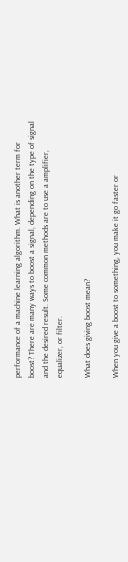performance of a machine learning algorithm. What is another term for boost? There are many ways to boost a signal, depending on the type of signal and the desired result. Some common methods are to use a amplifier, equalizer, or filter.

What does giving boost mean?

When you give a boost to something, you make it go faster or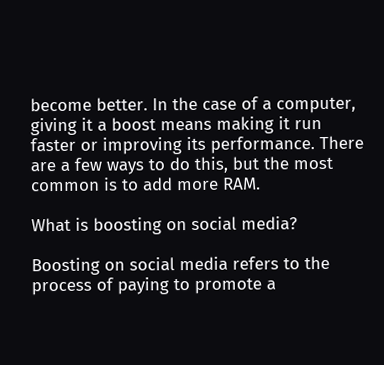become better. In the case of a computer, giving it a boost means making it run faster or improving its performance. There are a few ways to do this, but the most common is to add more RAM.

What is boosting on social media?

Boosting on social media refers to the process of paying to promote a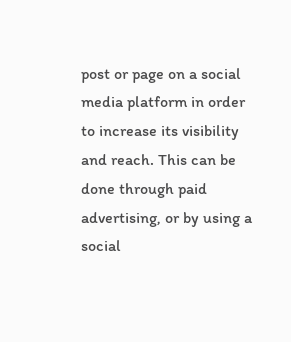post or page on a social media platform in order to increase its visibility and reach. This can be done through paid advertising, or by using a social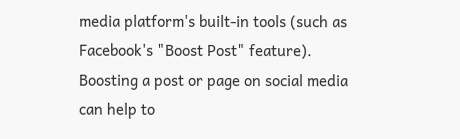media platform's built-in tools (such as Facebook's "Boost Post" feature). Boosting a post or page on social media can help to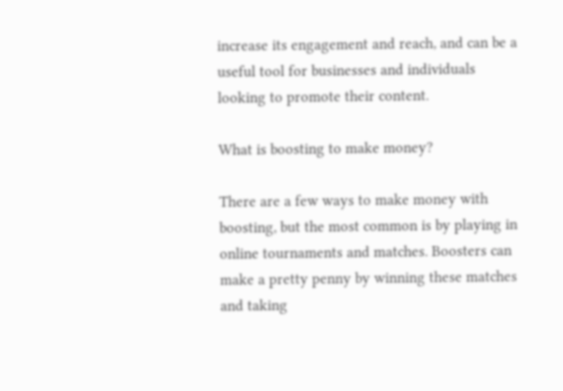increase its engagement and reach, and can be a useful tool for businesses and individuals looking to promote their content.

What is boosting to make money?

There are a few ways to make money with boosting, but the most common is by playing in online tournaments and matches. Boosters can make a pretty penny by winning these matches and taking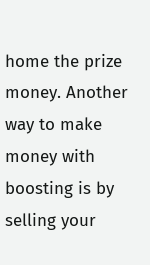home the prize money. Another way to make money with boosting is by selling your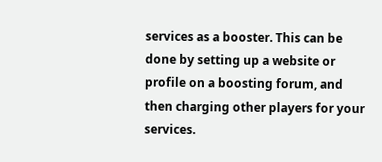services as a booster. This can be done by setting up a website or profile on a boosting forum, and then charging other players for your services.